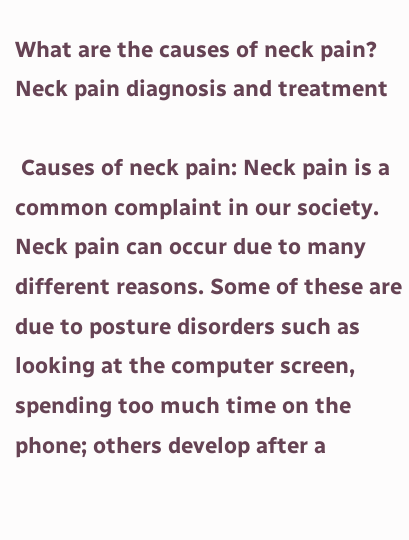What are the causes of neck pain? Neck pain diagnosis and treatment

 Causes of neck pain: Neck pain is a common complaint in our society. Neck pain can occur due to many different reasons. Some of these are due to posture disorders such as looking at the computer screen, spending too much time on the phone; others develop after a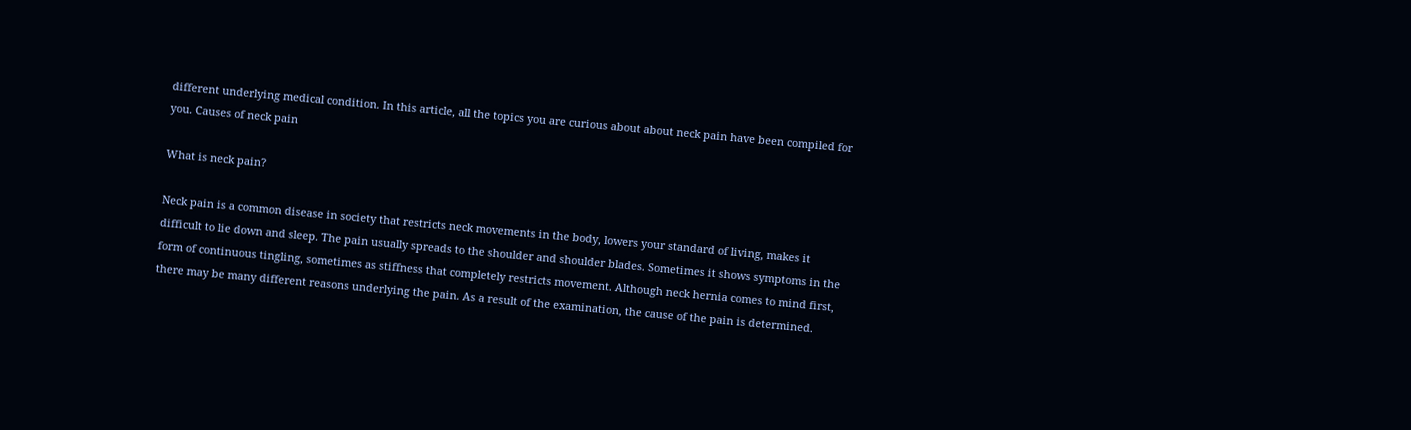different underlying medical condition. In this article, all the topics you are curious about about neck pain have been compiled for you. Causes of neck pain

What is neck pain?

Neck pain is a common disease in society that restricts neck movements in the body, lowers your standard of living, makes it difficult to lie down and sleep. The pain usually spreads to the shoulder and shoulder blades. Sometimes it shows symptoms in the form of continuous tingling, sometimes as stiffness that completely restricts movement. Although neck hernia comes to mind first, there may be many different reasons underlying the pain. As a result of the examination, the cause of the pain is determined.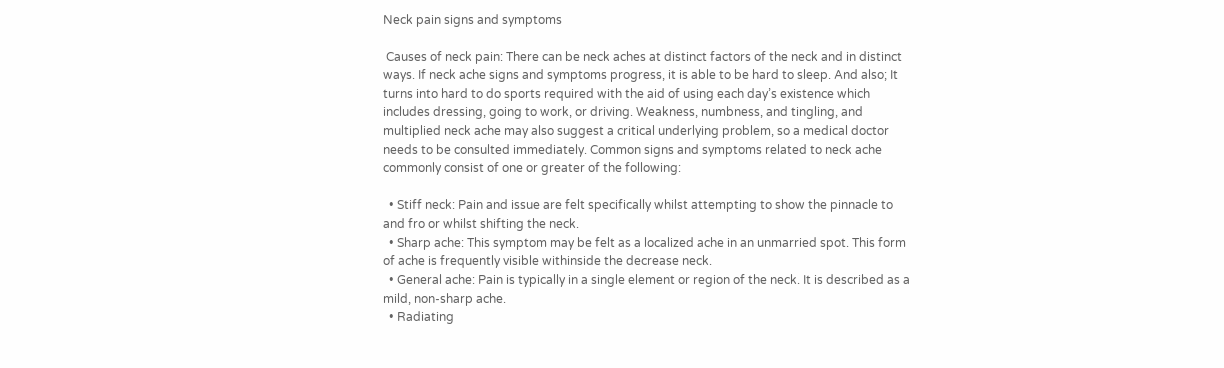Neck pain signs and symptoms

 Causes of neck pain: There can be neck aches at distinct factors of the neck and in distinct ways. If neck ache signs and symptoms progress, it is able to be hard to sleep. And also; It turns into hard to do sports required with the aid of using each day’s existence which includes dressing, going to work, or driving. Weakness, numbness, and tingling, and multiplied neck ache may also suggest a critical underlying problem, so a medical doctor needs to be consulted immediately. Common signs and symptoms related to neck ache commonly consist of one or greater of the following:

  • Stiff neck: Pain and issue are felt specifically whilst attempting to show the pinnacle to and fro or whilst shifting the neck.
  • Sharp ache: This symptom may be felt as a localized ache in an unmarried spot. This form of ache is frequently visible withinside the decrease neck.
  • General ache: Pain is typically in a single element or region of the neck. It is described as a mild, non-sharp ache.
  • Radiating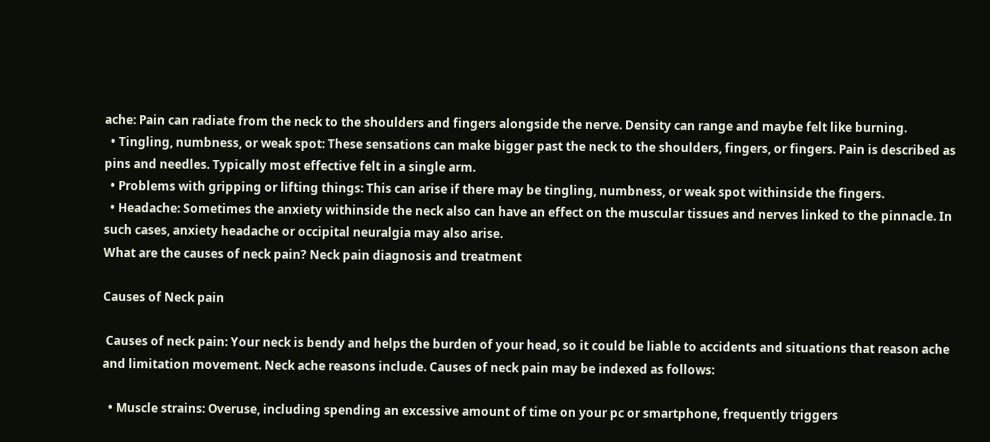ache: Pain can radiate from the neck to the shoulders and fingers alongside the nerve. Density can range and maybe felt like burning.
  • Tingling, numbness, or weak spot: These sensations can make bigger past the neck to the shoulders, fingers, or fingers. Pain is described as pins and needles. Typically most effective felt in a single arm.
  • Problems with gripping or lifting things: This can arise if there may be tingling, numbness, or weak spot withinside the fingers.
  • Headache: Sometimes the anxiety withinside the neck also can have an effect on the muscular tissues and nerves linked to the pinnacle. In such cases, anxiety headache or occipital neuralgia may also arise.
What are the causes of neck pain? Neck pain diagnosis and treatment

Causes of Neck pain

 Causes of neck pain: Your neck is bendy and helps the burden of your head, so it could be liable to accidents and situations that reason ache and limitation movement. Neck ache reasons include. Causes of neck pain may be indexed as follows:

  • Muscle strains: Overuse, including spending an excessive amount of time on your pc or smartphone, frequently triggers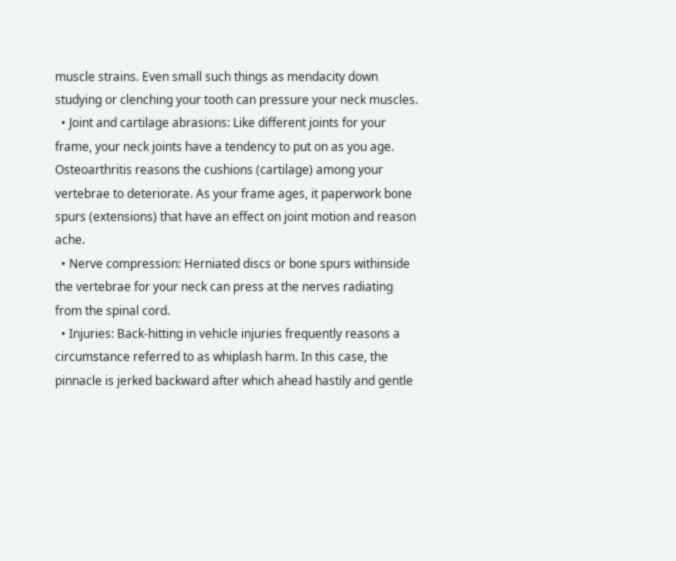muscle strains. Even small such things as mendacity down studying or clenching your tooth can pressure your neck muscles.
  • Joint and cartilage abrasions: Like different joints for your frame, your neck joints have a tendency to put on as you age. Osteoarthritis reasons the cushions (cartilage) among your vertebrae to deteriorate. As your frame ages, it paperwork bone spurs (extensions) that have an effect on joint motion and reason ache.
  • Nerve compression: Herniated discs or bone spurs withinside the vertebrae for your neck can press at the nerves radiating from the spinal cord.
  • Injuries: Back-hitting in vehicle injuries frequently reasons a circumstance referred to as whiplash harm. In this case, the pinnacle is jerked backward after which ahead hastily and gentle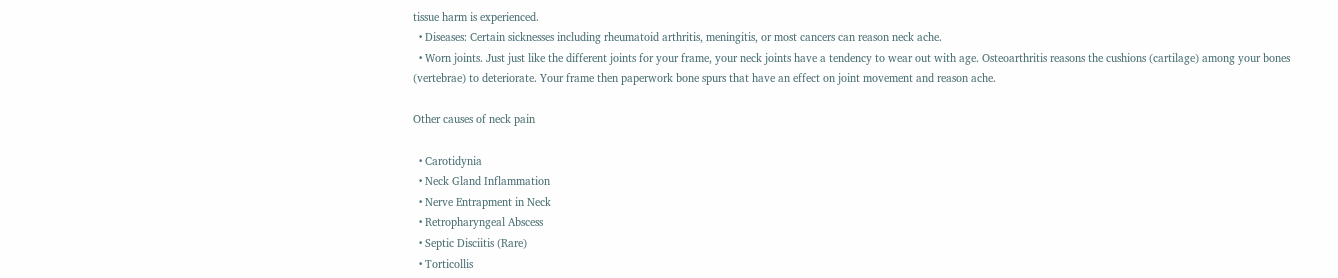tissue harm is experienced.
  • Diseases: Certain sicknesses including rheumatoid arthritis, meningitis, or most cancers can reason neck ache.
  • Worn joints. Just just like the different joints for your frame, your neck joints have a tendency to wear out with age. Osteoarthritis reasons the cushions (cartilage) among your bones (vertebrae) to deteriorate. Your frame then paperwork bone spurs that have an effect on joint movement and reason ache.

Other causes of neck pain

  • Carotidynia
  • Neck Gland Inflammation
  • Nerve Entrapment in Neck
  • Retropharyngeal Abscess
  • Septic Disciitis (Rare)
  • Torticollis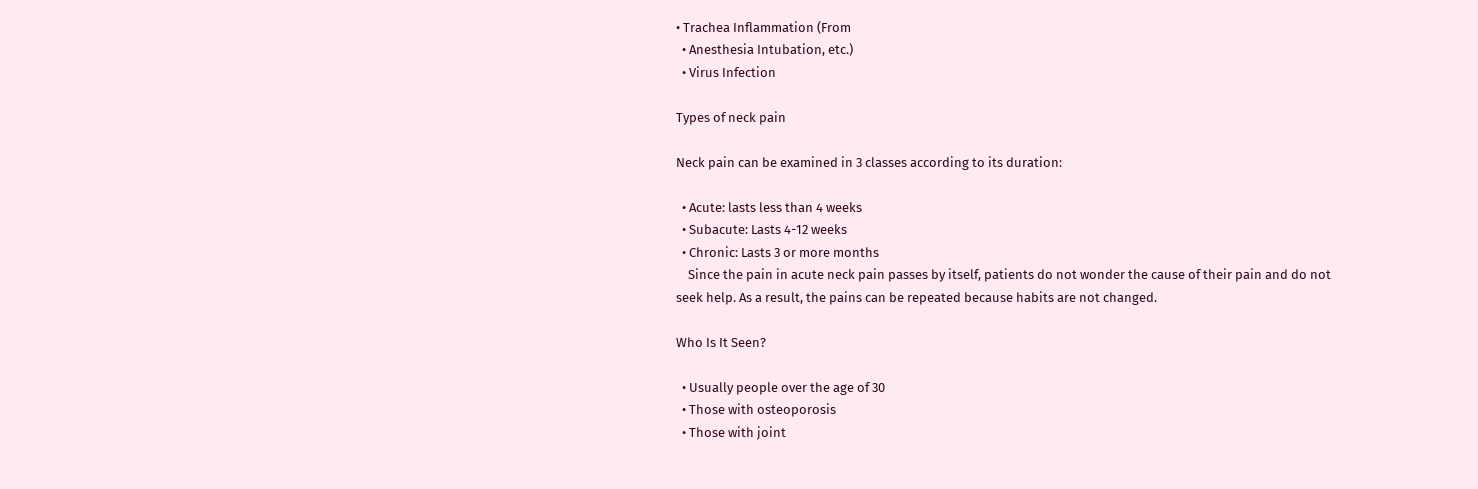• Trachea Inflammation (From
  • Anesthesia Intubation, etc.)
  • Virus Infection

Types of neck pain

Neck pain can be examined in 3 classes according to its duration:

  • Acute: lasts less than 4 weeks
  • Subacute: Lasts 4-12 weeks
  • Chronic: Lasts 3 or more months
    Since the pain in acute neck pain passes by itself, patients do not wonder the cause of their pain and do not seek help. As a result, the pains can be repeated because habits are not changed.

Who Is It Seen?

  • Usually people over the age of 30
  • Those with osteoporosis
  • Those with joint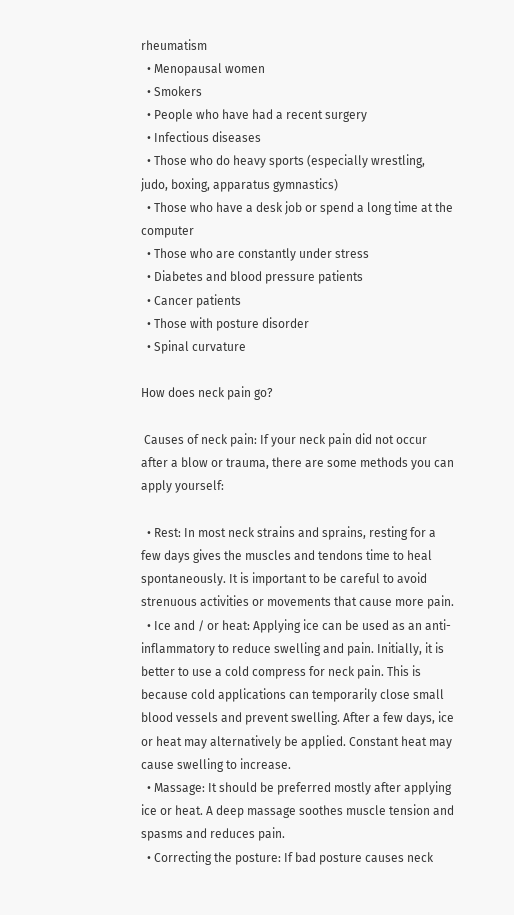rheumatism
  • Menopausal women
  • Smokers
  • People who have had a recent surgery
  • Infectious diseases
  • Those who do heavy sports (especially wrestling, judo, boxing, apparatus gymnastics)
  • Those who have a desk job or spend a long time at the computer
  • Those who are constantly under stress
  • Diabetes and blood pressure patients
  • Cancer patients
  • Those with posture disorder
  • Spinal curvature

How does neck pain go?

 Causes of neck pain: If your neck pain did not occur after a blow or trauma, there are some methods you can apply yourself:

  • Rest: In most neck strains and sprains, resting for a few days gives the muscles and tendons time to heal spontaneously. It is important to be careful to avoid strenuous activities or movements that cause more pain.
  • Ice and / or heat: Applying ice can be used as an anti-inflammatory to reduce swelling and pain. Initially, it is better to use a cold compress for neck pain. This is because cold applications can temporarily close small blood vessels and prevent swelling. After a few days, ice or heat may alternatively be applied. Constant heat may cause swelling to increase.
  • Massage: It should be preferred mostly after applying ice or heat. A deep massage soothes muscle tension and spasms and reduces pain.
  • Correcting the posture: If bad posture causes neck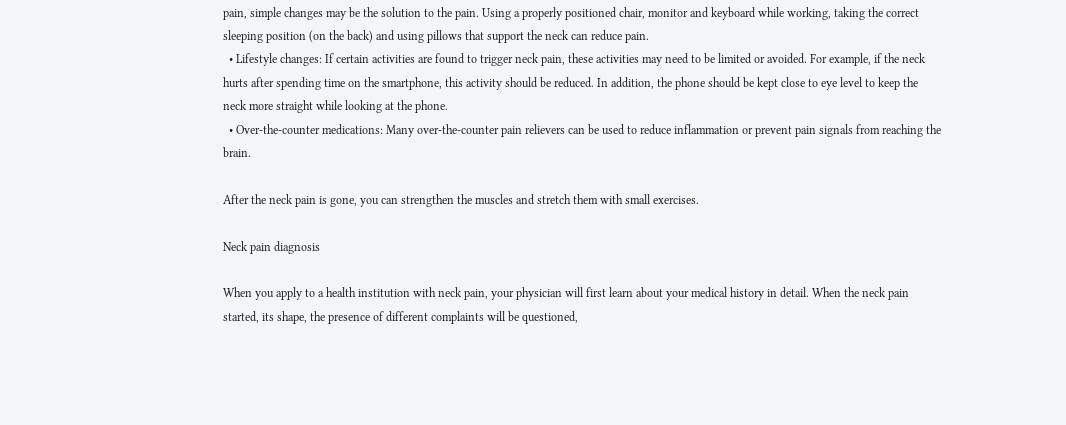pain, simple changes may be the solution to the pain. Using a properly positioned chair, monitor and keyboard while working, taking the correct sleeping position (on the back) and using pillows that support the neck can reduce pain.
  • Lifestyle changes: If certain activities are found to trigger neck pain, these activities may need to be limited or avoided. For example, if the neck hurts after spending time on the smartphone, this activity should be reduced. In addition, the phone should be kept close to eye level to keep the neck more straight while looking at the phone.
  • Over-the-counter medications: Many over-the-counter pain relievers can be used to reduce inflammation or prevent pain signals from reaching the brain.

After the neck pain is gone, you can strengthen the muscles and stretch them with small exercises.

Neck pain diagnosis

When you apply to a health institution with neck pain, your physician will first learn about your medical history in detail. When the neck pain started, its shape, the presence of different complaints will be questioned,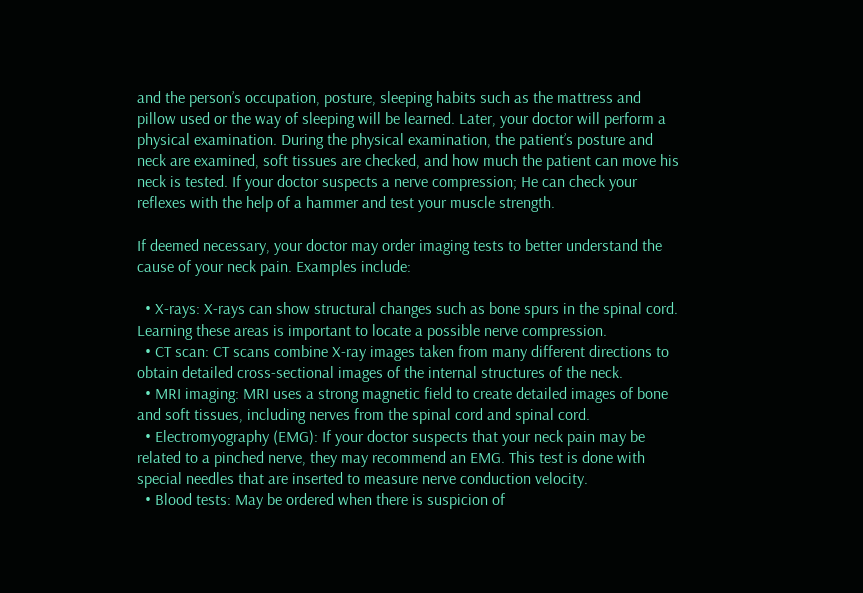and the person’s occupation, posture, sleeping habits such as the mattress and pillow used or the way of sleeping will be learned. Later, your doctor will perform a physical examination. During the physical examination, the patient’s posture and neck are examined, soft tissues are checked, and how much the patient can move his neck is tested. If your doctor suspects a nerve compression; He can check your reflexes with the help of a hammer and test your muscle strength.

If deemed necessary, your doctor may order imaging tests to better understand the cause of your neck pain. Examples include:

  • X-rays: X-rays can show structural changes such as bone spurs in the spinal cord. Learning these areas is important to locate a possible nerve compression.
  • CT scan: CT scans combine X-ray images taken from many different directions to obtain detailed cross-sectional images of the internal structures of the neck.
  • MRI imaging: MRI uses a strong magnetic field to create detailed images of bone and soft tissues, including nerves from the spinal cord and spinal cord.
  • Electromyography (EMG): If your doctor suspects that your neck pain may be related to a pinched nerve, they may recommend an EMG. This test is done with special needles that are inserted to measure nerve conduction velocity.
  • Blood tests: May be ordered when there is suspicion of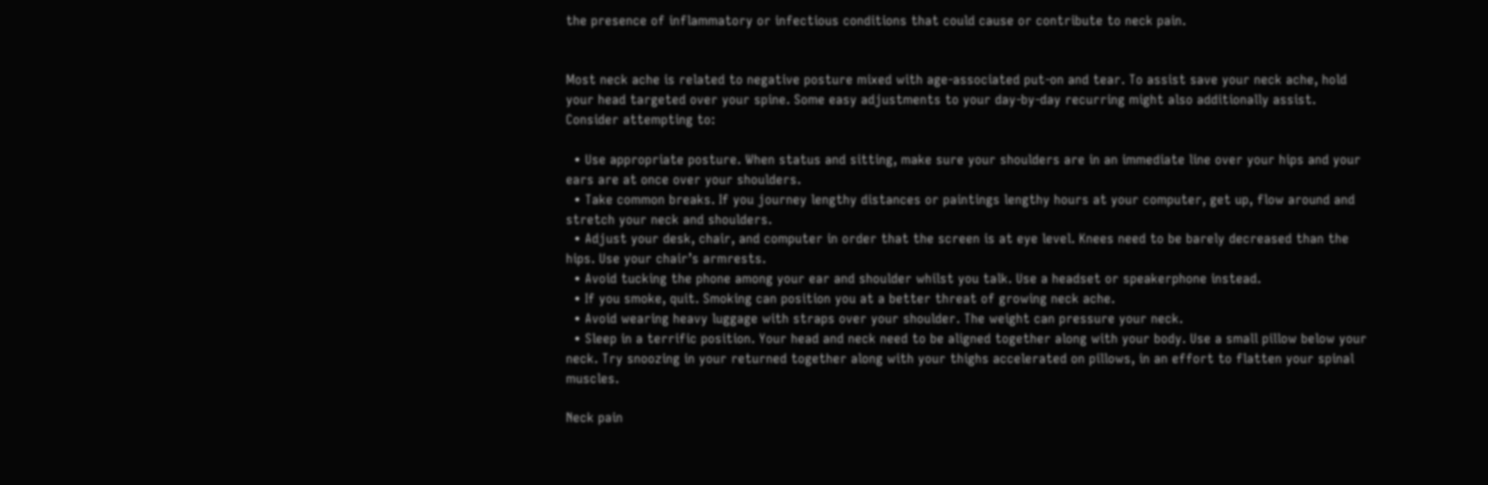the presence of inflammatory or infectious conditions that could cause or contribute to neck pain.


Most neck ache is related to negative posture mixed with age-associated put-on and tear. To assist save your neck ache, hold your head targeted over your spine. Some easy adjustments to your day-by-day recurring might also additionally assist. Consider attempting to:

  • Use appropriate posture. When status and sitting, make sure your shoulders are in an immediate line over your hips and your ears are at once over your shoulders.
  • Take common breaks. If you journey lengthy distances or paintings lengthy hours at your computer, get up, flow around and stretch your neck and shoulders.
  • Adjust your desk, chair, and computer in order that the screen is at eye level. Knees need to be barely decreased than the hips. Use your chair’s armrests.
  • Avoid tucking the phone among your ear and shoulder whilst you talk. Use a headset or speakerphone instead.
  • If you smoke, quit. Smoking can position you at a better threat of growing neck ache.
  • Avoid wearing heavy luggage with straps over your shoulder. The weight can pressure your neck.
  • Sleep in a terrific position. Your head and neck need to be aligned together along with your body. Use a small pillow below your neck. Try snoozing in your returned together along with your thighs accelerated on pillows, in an effort to flatten your spinal muscles.

Neck pain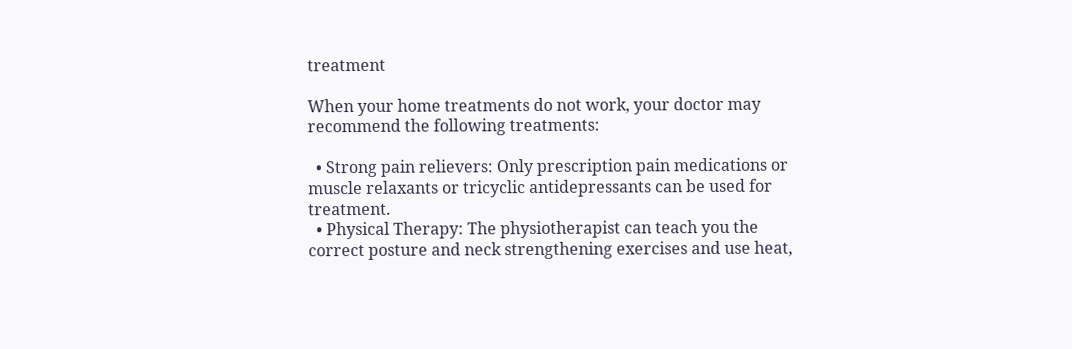treatment

When your home treatments do not work, your doctor may recommend the following treatments:

  • Strong pain relievers: Only prescription pain medications or muscle relaxants or tricyclic antidepressants can be used for treatment.
  • Physical Therapy: The physiotherapist can teach you the correct posture and neck strengthening exercises and use heat,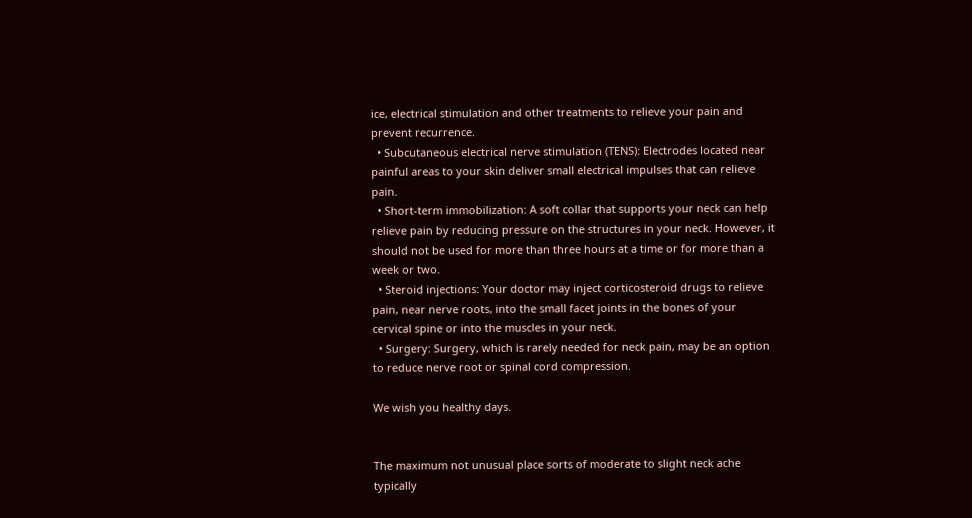ice, electrical stimulation and other treatments to relieve your pain and prevent recurrence.
  • Subcutaneous electrical nerve stimulation (TENS): Electrodes located near painful areas to your skin deliver small electrical impulses that can relieve pain.
  • Short-term immobilization: A soft collar that supports your neck can help relieve pain by reducing pressure on the structures in your neck. However, it should not be used for more than three hours at a time or for more than a week or two.
  • Steroid injections: Your doctor may inject corticosteroid drugs to relieve pain, near nerve roots, into the small facet joints in the bones of your cervical spine or into the muscles in your neck.
  • Surgery: Surgery, which is rarely needed for neck pain, may be an option to reduce nerve root or spinal cord compression.

We wish you healthy days.


The maximum not unusual place sorts of moderate to slight neck ache typically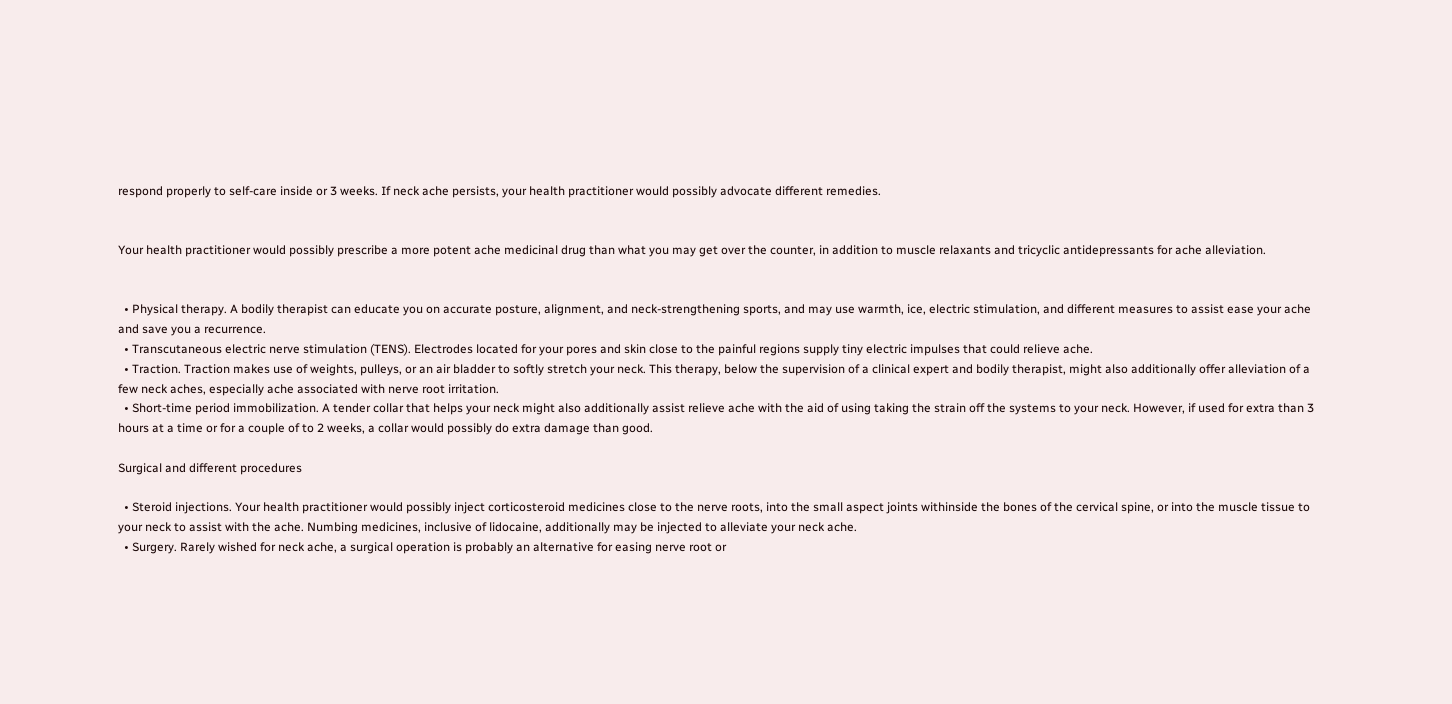respond properly to self-care inside or 3 weeks. If neck ache persists, your health practitioner would possibly advocate different remedies.


Your health practitioner would possibly prescribe a more potent ache medicinal drug than what you may get over the counter, in addition to muscle relaxants and tricyclic antidepressants for ache alleviation.


  • Physical therapy. A bodily therapist can educate you on accurate posture, alignment, and neck-strengthening sports, and may use warmth, ice, electric stimulation, and different measures to assist ease your ache and save you a recurrence.
  • Transcutaneous electric nerve stimulation (TENS). Electrodes located for your pores and skin close to the painful regions supply tiny electric impulses that could relieve ache.
  • Traction. Traction makes use of weights, pulleys, or an air bladder to softly stretch your neck. This therapy, below the supervision of a clinical expert and bodily therapist, might also additionally offer alleviation of a few neck aches, especially ache associated with nerve root irritation.
  • Short-time period immobilization. A tender collar that helps your neck might also additionally assist relieve ache with the aid of using taking the strain off the systems to your neck. However, if used for extra than 3 hours at a time or for a couple of to 2 weeks, a collar would possibly do extra damage than good.

Surgical and different procedures

  • Steroid injections. Your health practitioner would possibly inject corticosteroid medicines close to the nerve roots, into the small aspect joints withinside the bones of the cervical spine, or into the muscle tissue to your neck to assist with the ache. Numbing medicines, inclusive of lidocaine, additionally may be injected to alleviate your neck ache.
  • Surgery. Rarely wished for neck ache, a surgical operation is probably an alternative for easing nerve root or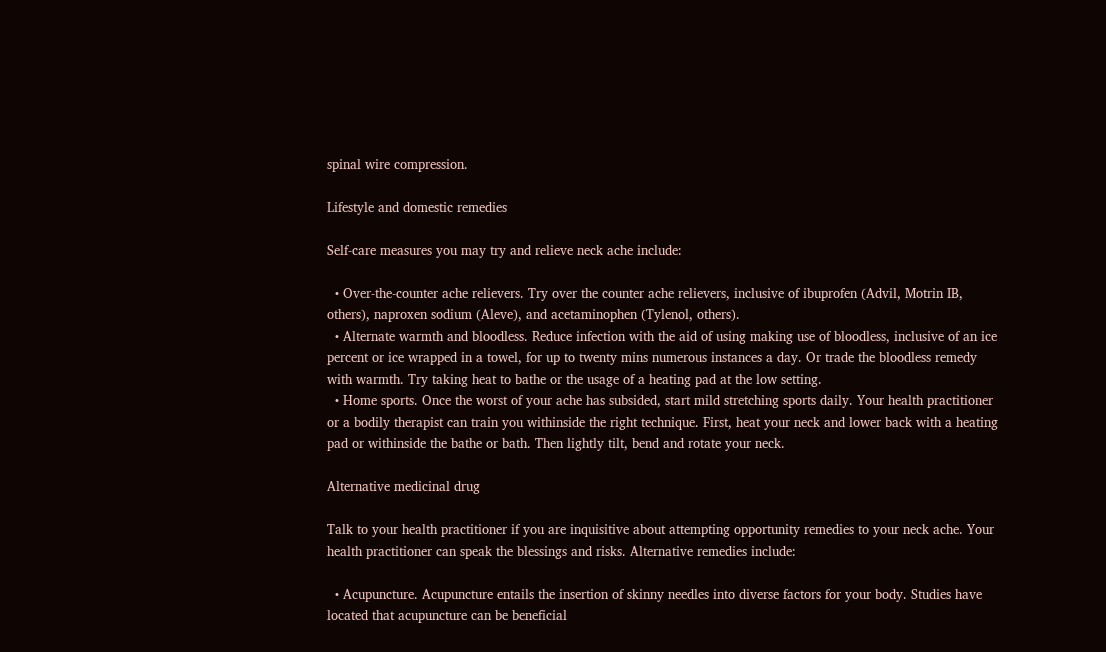spinal wire compression.

Lifestyle and domestic remedies

Self-care measures you may try and relieve neck ache include:

  • Over-the-counter ache relievers. Try over the counter ache relievers, inclusive of ibuprofen (Advil, Motrin IB, others), naproxen sodium (Aleve), and acetaminophen (Tylenol, others).
  • Alternate warmth and bloodless. Reduce infection with the aid of using making use of bloodless, inclusive of an ice percent or ice wrapped in a towel, for up to twenty mins numerous instances a day. Or trade the bloodless remedy with warmth. Try taking heat to bathe or the usage of a heating pad at the low setting.
  • Home sports. Once the worst of your ache has subsided, start mild stretching sports daily. Your health practitioner or a bodily therapist can train you withinside the right technique. First, heat your neck and lower back with a heating pad or withinside the bathe or bath. Then lightly tilt, bend and rotate your neck.

Alternative medicinal drug

Talk to your health practitioner if you are inquisitive about attempting opportunity remedies to your neck ache. Your health practitioner can speak the blessings and risks. Alternative remedies include:

  • Acupuncture. Acupuncture entails the insertion of skinny needles into diverse factors for your body. Studies have located that acupuncture can be beneficial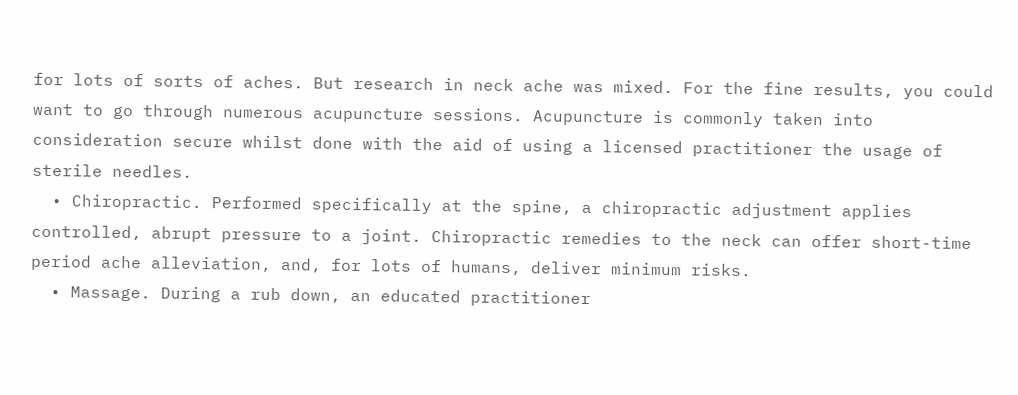for lots of sorts of aches. But research in neck ache was mixed. For the fine results, you could want to go through numerous acupuncture sessions. Acupuncture is commonly taken into consideration secure whilst done with the aid of using a licensed practitioner the usage of sterile needles.
  • Chiropractic. Performed specifically at the spine, a chiropractic adjustment applies controlled, abrupt pressure to a joint. Chiropractic remedies to the neck can offer short-time period ache alleviation, and, for lots of humans, deliver minimum risks.
  • Massage. During a rub down, an educated practitioner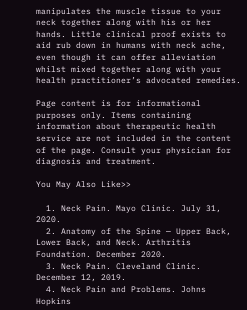manipulates the muscle tissue to your neck together along with his or her hands. Little clinical proof exists to aid rub down in humans with neck ache, even though it can offer alleviation whilst mixed together along with your health practitioner’s advocated remedies.

Page content is for informational purposes only. Items containing information about therapeutic health service are not included in the content of the page. Consult your physician for diagnosis and treatment.

You May Also Like>>

  1. Neck Pain. Mayo Clinic. July 31, 2020.
  2. Anatomy of the Spine — Upper Back, Lower Back, and Neck. Arthritis Foundation. December 2020.
  3. Neck Pain. Cleveland Clinic. December 12, 2019.
  4. Neck Pain and Problems. Johns Hopkins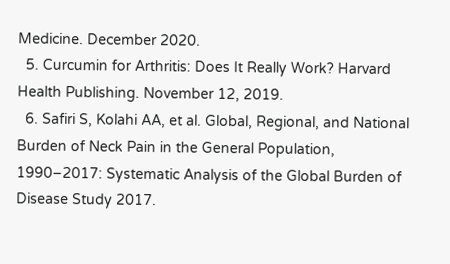Medicine. December 2020.
  5. Curcumin for Arthritis: Does It Really Work? Harvard Health Publishing. November 12, 2019.
  6. Safiri S, Kolahi AA, et al. Global, Regional, and National Burden of Neck Pain in the General Population, 1990–2017: Systematic Analysis of the Global Burden of Disease Study 2017.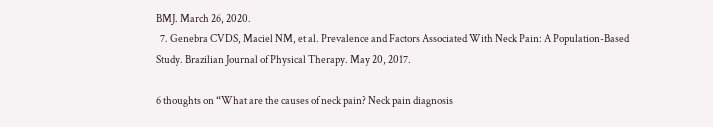BMJ. March 26, 2020.
  7. Genebra CVDS, Maciel NM, et al. Prevalence and Factors Associated With Neck Pain: A Population-Based Study. Brazilian Journal of Physical Therapy. May 20, 2017.

6 thoughts on “What are the causes of neck pain? Neck pain diagnosis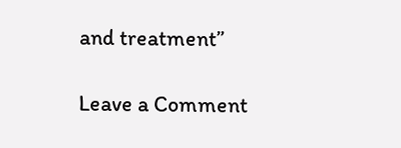and treatment”

Leave a Comment